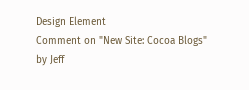Design Element
Comment on "New Site: Cocoa Blogs"
by Jeff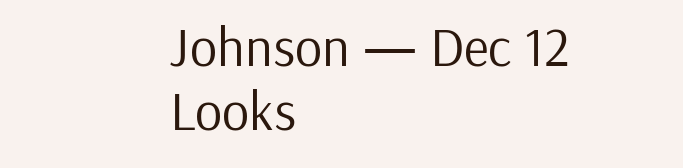Johnson — Dec 12
Looks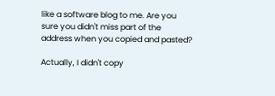like a software blog to me. Are you sure you didn't miss part of the address when you copied and pasted?

Actually, I didn't copy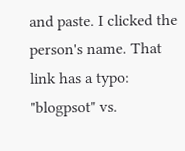and paste. I clicked the person's name. That link has a typo: "blogpsot" vs.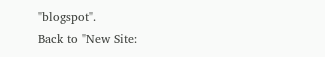"blogspot".
Back to "New Site: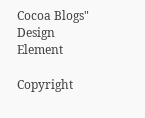Cocoa Blogs"
Design Element

Copyright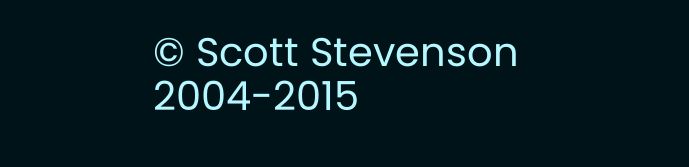© Scott Stevenson 2004-2015